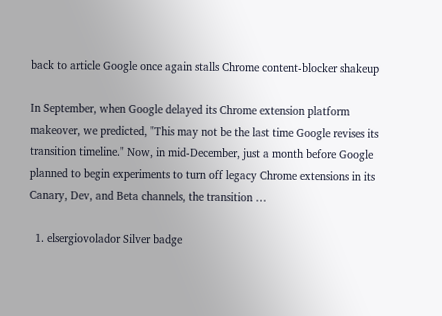back to article Google once again stalls Chrome content-blocker shakeup

In September, when Google delayed its Chrome extension platform makeover, we predicted, "This may not be the last time Google revises its transition timeline." Now, in mid-December, just a month before Google planned to begin experiments to turn off legacy Chrome extensions in its Canary, Dev, and Beta channels, the transition …

  1. elsergiovolador Silver badge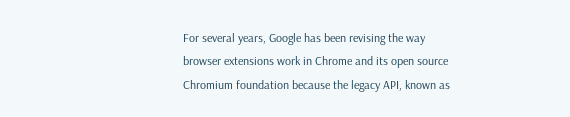For several years, Google has been revising the way browser extensions work in Chrome and its open source Chromium foundation because the legacy API, known as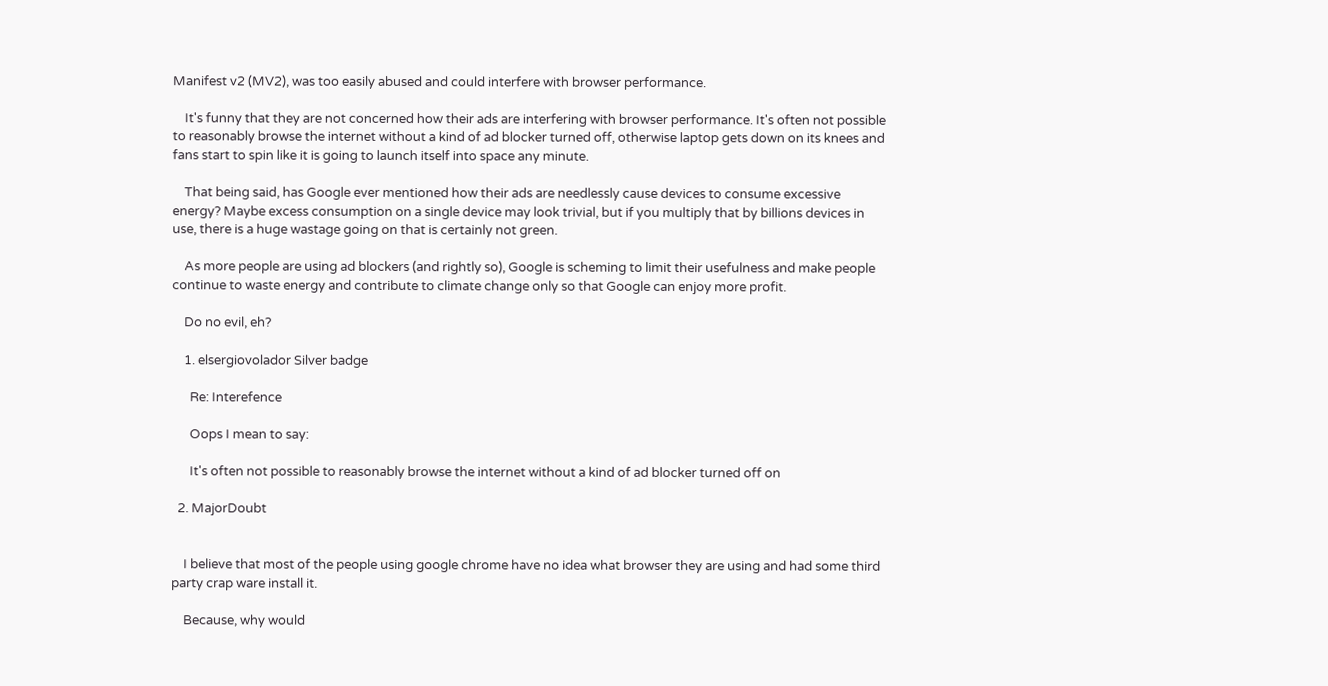Manifest v2 (MV2), was too easily abused and could interfere with browser performance.

    It's funny that they are not concerned how their ads are interfering with browser performance. It's often not possible to reasonably browse the internet without a kind of ad blocker turned off, otherwise laptop gets down on its knees and fans start to spin like it is going to launch itself into space any minute.

    That being said, has Google ever mentioned how their ads are needlessly cause devices to consume excessive energy? Maybe excess consumption on a single device may look trivial, but if you multiply that by billions devices in use, there is a huge wastage going on that is certainly not green.

    As more people are using ad blockers (and rightly so), Google is scheming to limit their usefulness and make people continue to waste energy and contribute to climate change only so that Google can enjoy more profit.

    Do no evil, eh?

    1. elsergiovolador Silver badge

      Re: Interefence

      Oops I mean to say:

      It's often not possible to reasonably browse the internet without a kind of ad blocker turned off on

  2. MajorDoubt


    I believe that most of the people using google chrome have no idea what browser they are using and had some third party crap ware install it.

    Because, why would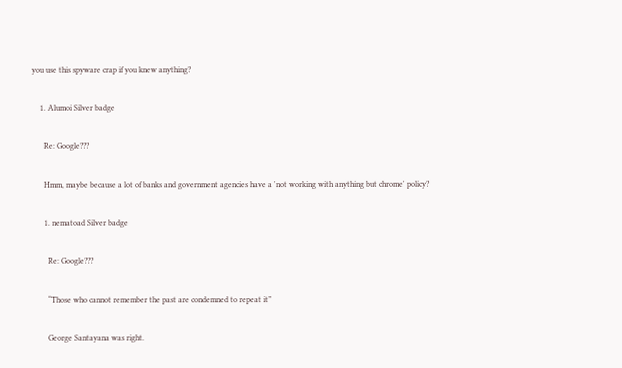you use this spyware crap if you knew anything?

    1. Alumoi Silver badge

      Re: Google???

      Hmm, maybe because a lot of banks and government agencies have a 'not working with anything but chrome' policy?

      1. nematoad Silver badge

        Re: Google???

        “Those who cannot remember the past are condemned to repeat it”

        George Santayana was right.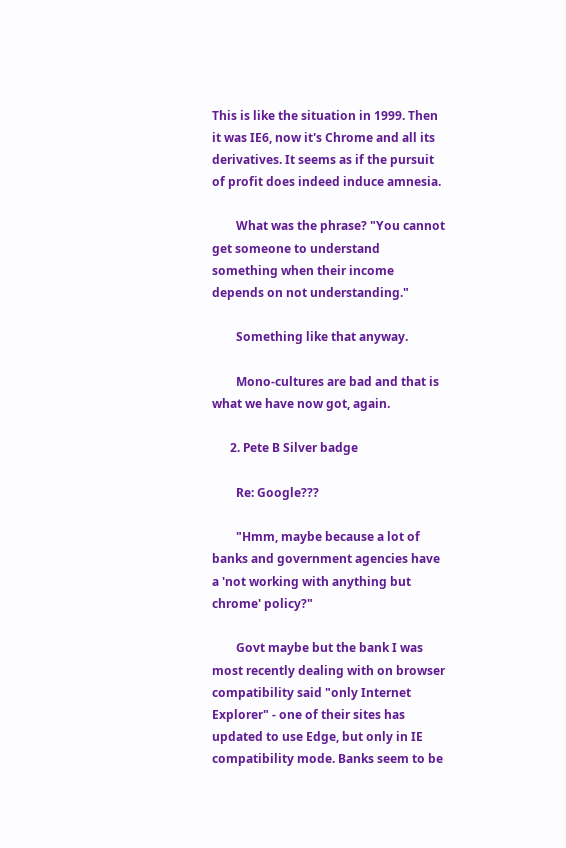This is like the situation in 1999. Then it was IE6, now it's Chrome and all its derivatives. It seems as if the pursuit of profit does indeed induce amnesia.

        What was the phrase? "You cannot get someone to understand something when their income depends on not understanding."

        Something like that anyway.

        Mono-cultures are bad and that is what we have now got, again.

      2. Pete B Silver badge

        Re: Google???

        "Hmm, maybe because a lot of banks and government agencies have a 'not working with anything but chrome' policy?"

        Govt maybe but the bank I was most recently dealing with on browser compatibility said "only Internet Explorer" - one of their sites has updated to use Edge, but only in IE compatibility mode. Banks seem to be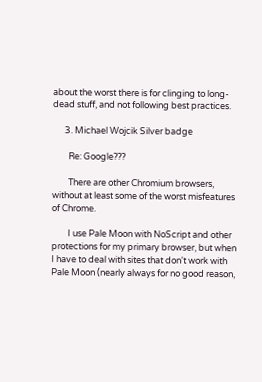about the worst there is for clinging to long-dead stuff, and not following best practices.

      3. Michael Wojcik Silver badge

        Re: Google???

        There are other Chromium browsers, without at least some of the worst misfeatures of Chrome.

        I use Pale Moon with NoScript and other protections for my primary browser, but when I have to deal with sites that don't work with Pale Moon (nearly always for no good reason,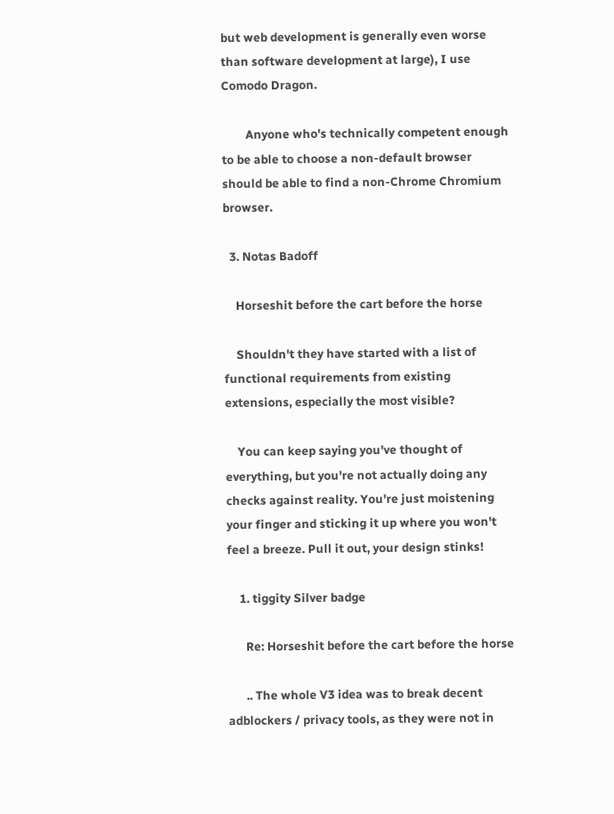but web development is generally even worse than software development at large), I use Comodo Dragon.

        Anyone who's technically competent enough to be able to choose a non-default browser should be able to find a non-Chrome Chromium browser.

  3. Notas Badoff

    Horseshit before the cart before the horse

    Shouldn't they have started with a list of functional requirements from existing extensions, especially the most visible?

    You can keep saying you've thought of everything, but you're not actually doing any checks against reality. You're just moistening your finger and sticking it up where you won't feel a breeze. Pull it out, your design stinks!

    1. tiggity Silver badge

      Re: Horseshit before the cart before the horse

      .. The whole V3 idea was to break decent adblockers / privacy tools, as they were not in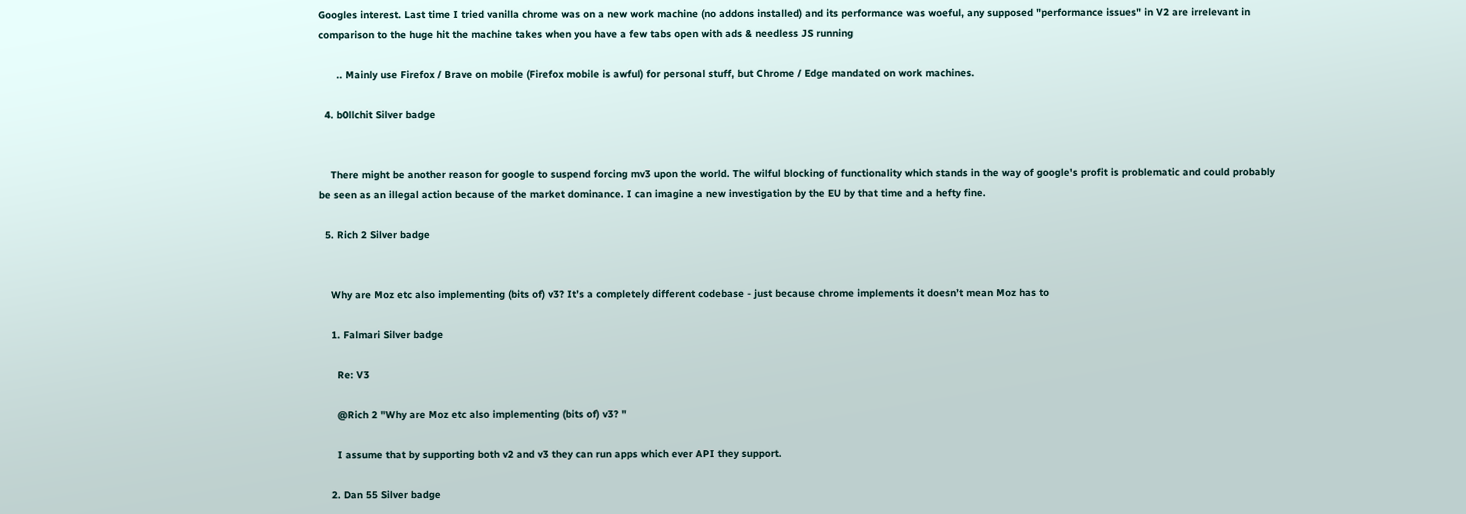Googles interest. Last time I tried vanilla chrome was on a new work machine (no addons installed) and its performance was woeful, any supposed "performance issues" in V2 are irrelevant in comparison to the huge hit the machine takes when you have a few tabs open with ads & needless JS running

      .. Mainly use Firefox / Brave on mobile (Firefox mobile is awful) for personal stuff, but Chrome / Edge mandated on work machines.

  4. b0llchit Silver badge


    There might be another reason for google to suspend forcing mv3 upon the world. The wilful blocking of functionality which stands in the way of google's profit is problematic and could probably be seen as an illegal action because of the market dominance. I can imagine a new investigation by the EU by that time and a hefty fine.

  5. Rich 2 Silver badge


    Why are Moz etc also implementing (bits of) v3? It’s a completely different codebase - just because chrome implements it doesn’t mean Moz has to

    1. Falmari Silver badge

      Re: V3

      @Rich 2 "Why are Moz etc also implementing (bits of) v3? "

      I assume that by supporting both v2 and v3 they can run apps which ever API they support.

    2. Dan 55 Silver badge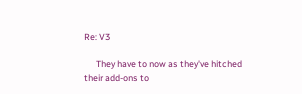Re: V3

      They have to now as they've hitched their add-ons to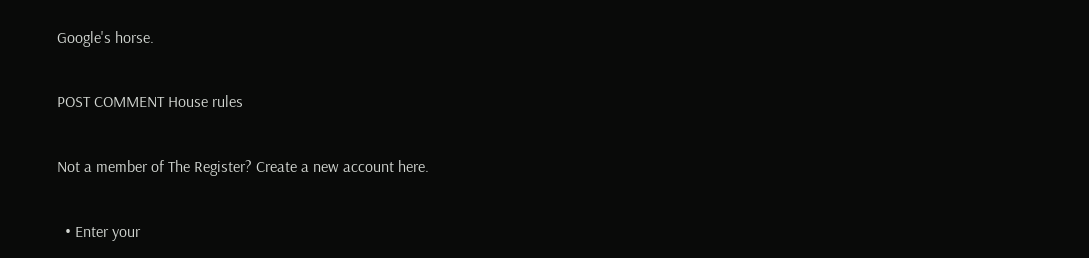Google's horse.

POST COMMENT House rules

Not a member of The Register? Create a new account here.

  • Enter your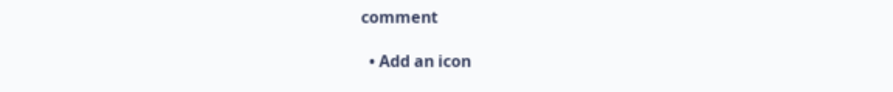comment

  • Add an icon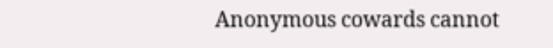Anonymous cowards cannot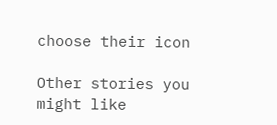choose their icon

Other stories you might like